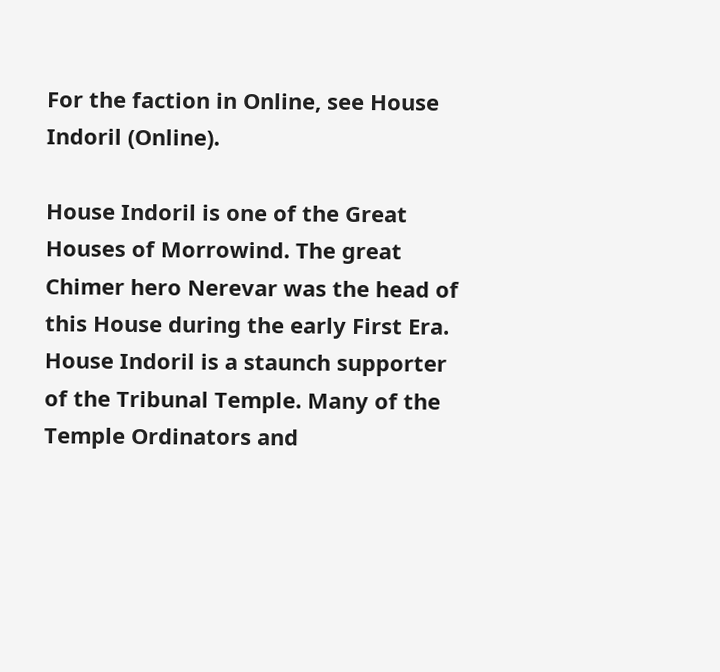For the faction in Online, see House Indoril (Online).

House Indoril is one of the Great Houses of Morrowind. The great Chimer hero Nerevar was the head of this House during the early First Era. House Indoril is a staunch supporter of the Tribunal Temple. Many of the Temple Ordinators and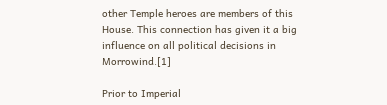other Temple heroes are members of this House. This connection has given it a big influence on all political decisions in Morrowind.[1]

Prior to Imperial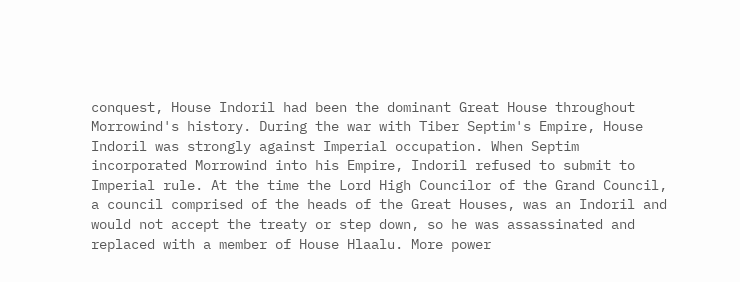conquest, House Indoril had been the dominant Great House throughout Morrowind's history. During the war with Tiber Septim's Empire, House Indoril was strongly against Imperial occupation. When Septim incorporated Morrowind into his Empire, Indoril refused to submit to Imperial rule. At the time the Lord High Councilor of the Grand Council, a council comprised of the heads of the Great Houses, was an Indoril and would not accept the treaty or step down, so he was assassinated and replaced with a member of House Hlaalu. More power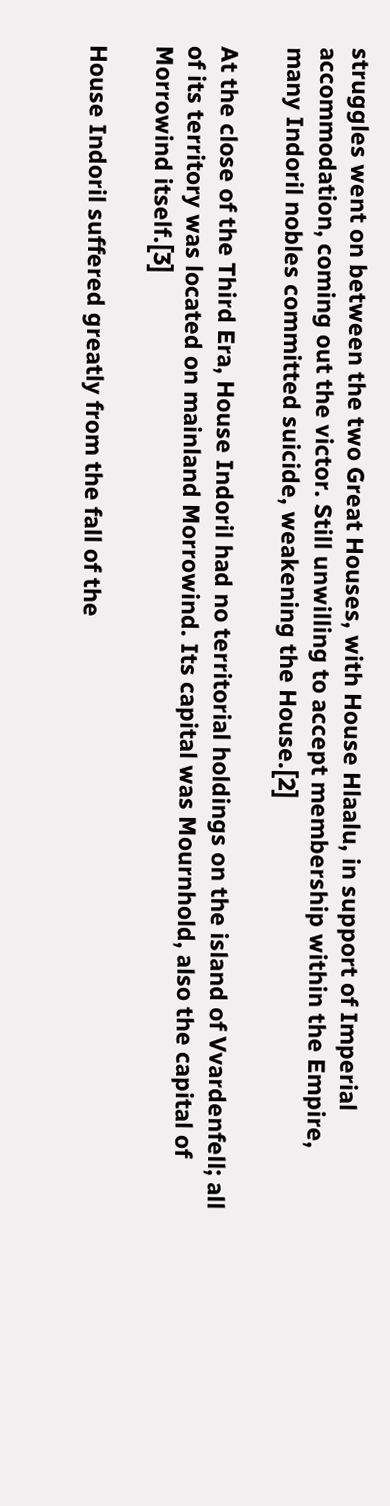struggles went on between the two Great Houses, with House Hlaalu, in support of Imperial accommodation, coming out the victor. Still unwilling to accept membership within the Empire, many Indoril nobles committed suicide, weakening the House.[2]

At the close of the Third Era, House Indoril had no territorial holdings on the island of Vvardenfell; all of its territory was located on mainland Morrowind. Its capital was Mournhold, also the capital of Morrowind itself.[3]

House Indoril suffered greatly from the fall of the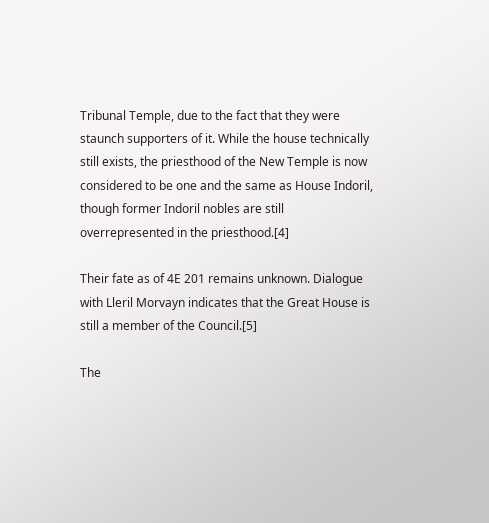Tribunal Temple, due to the fact that they were staunch supporters of it. While the house technically still exists, the priesthood of the New Temple is now considered to be one and the same as House Indoril, though former Indoril nobles are still overrepresented in the priesthood.[4]

Their fate as of 4E 201 remains unknown. Dialogue with Lleril Morvayn indicates that the Great House is still a member of the Council.[5]

The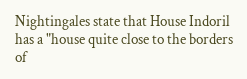Nightingales state that House Indoril has a "house quite close to the borders of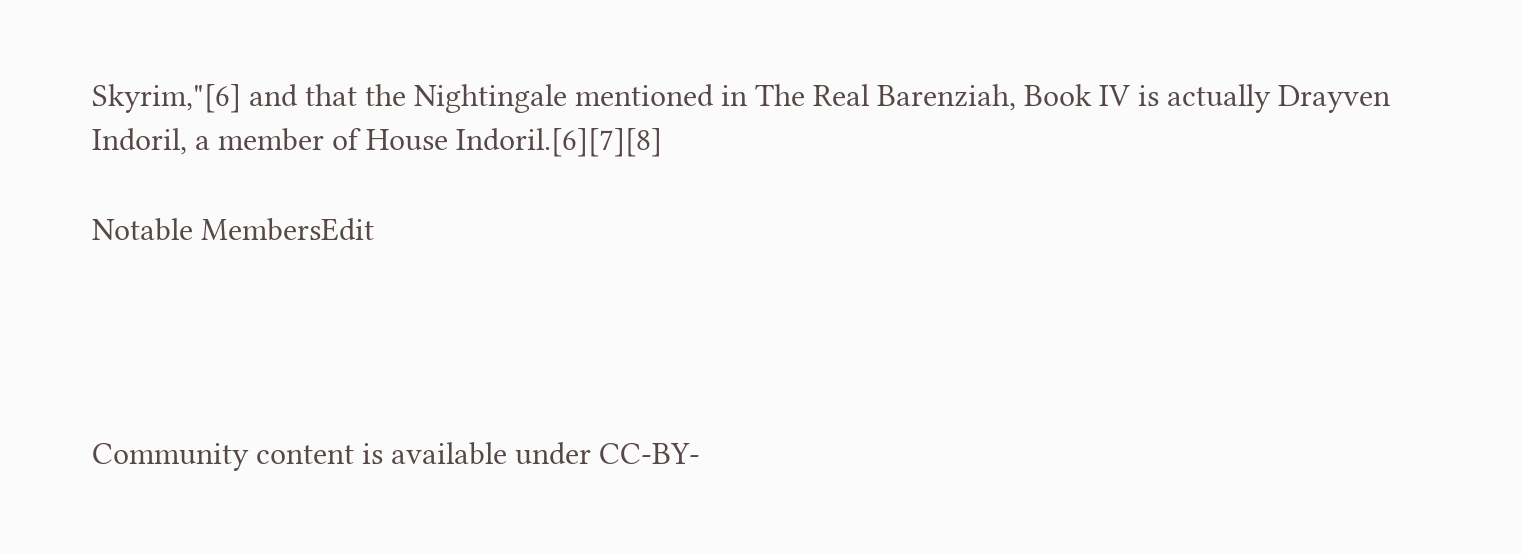Skyrim,"[6] and that the Nightingale mentioned in The Real Barenziah, Book IV is actually Drayven Indoril, a member of House Indoril.[6][7][8]

Notable MembersEdit




Community content is available under CC-BY-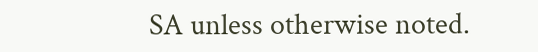SA unless otherwise noted.